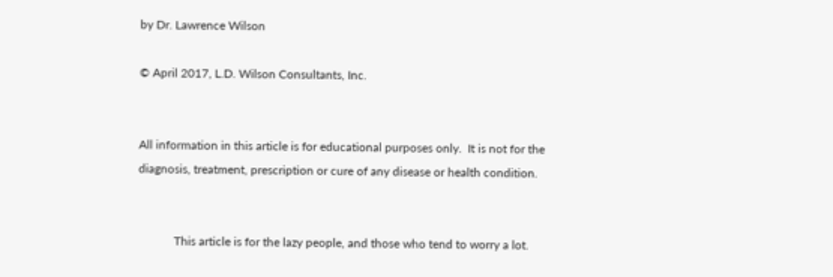by Dr. Lawrence Wilson

© April 2017, L.D. Wilson Consultants, Inc.


All information in this article is for educational purposes only.  It is not for the diagnosis, treatment, prescription or cure of any disease or health condition.


            This article is for the lazy people, and those who tend to worry a lot.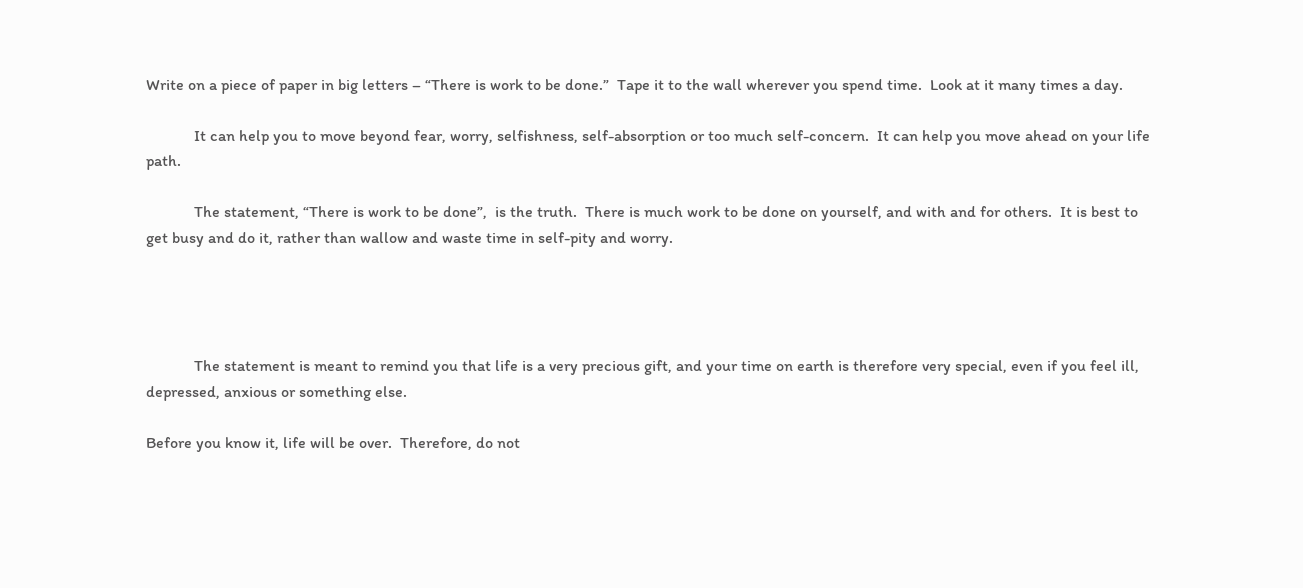Write on a piece of paper in big letters – “There is work to be done.”  Tape it to the wall wherever you spend time.  Look at it many times a day.

            It can help you to move beyond fear, worry, selfishness, self-absorption or too much self-concern.  It can help you move ahead on your life path.

            The statement, “There is work to be done”,  is the truth.  There is much work to be done on yourself, and with and for others.  It is best to get busy and do it, rather than wallow and waste time in self-pity and worry.




            The statement is meant to remind you that life is a very precious gift, and your time on earth is therefore very special, even if you feel ill, depressed, anxious or something else.

Before you know it, life will be over.  Therefore, do not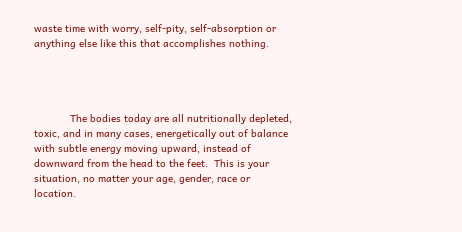waste time with worry, self-pity, self-absorption or anything else like this that accomplishes nothing.




            The bodies today are all nutritionally depleted, toxic, and in many cases, energetically out of balance with subtle energy moving upward, instead of downward from the head to the feet.  This is your situation, no matter your age, gender, race or location.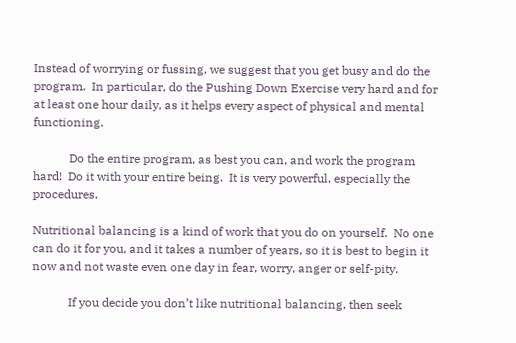Instead of worrying or fussing, we suggest that you get busy and do the program.  In particular, do the Pushing Down Exercise very hard and for at least one hour daily, as it helps every aspect of physical and mental functioning.

            Do the entire program, as best you can, and work the program hard!  Do it with your entire being.  It is very powerful, especially the procedures.

Nutritional balancing is a kind of work that you do on yourself.  No one can do it for you, and it takes a number of years, so it is best to begin it now and not waste even one day in fear, worry, anger or self-pity.

            If you decide you don’t like nutritional balancing, then seek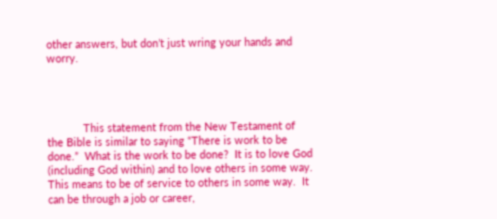other answers, but don’t just wring your hands and worry.




            This statement from the New Testament of the Bible is similar to saying “There is work to be done.”  What is the work to be done?  It is to love God (including God within) and to love others in some way.  This means to be of service to others in some way.  It can be through a job or career,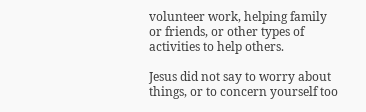volunteer work, helping family or friends, or other types of activities to help others.

Jesus did not say to worry about things, or to concern yourself too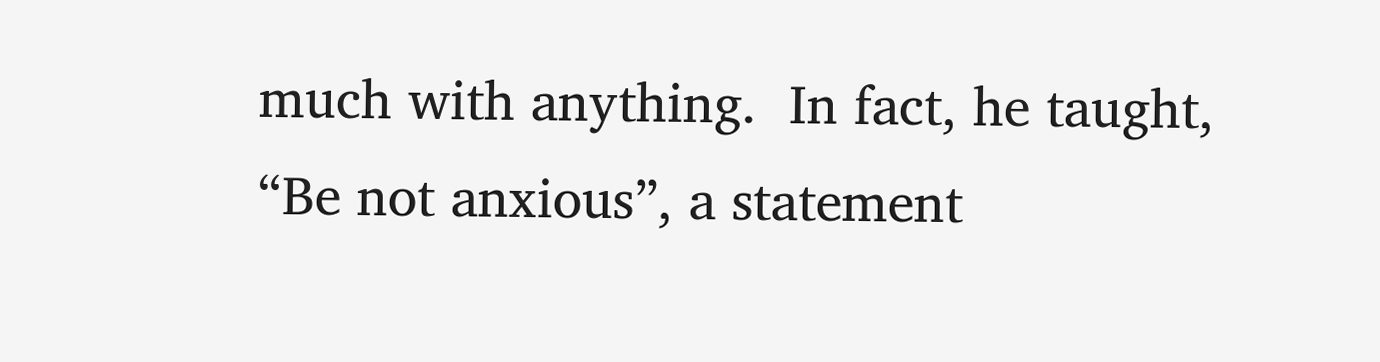much with anything.  In fact, he taught, “Be not anxious”, a statement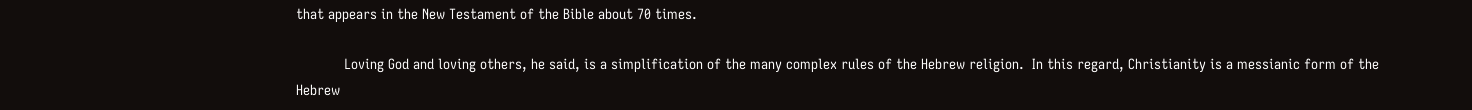that appears in the New Testament of the Bible about 70 times.

            Loving God and loving others, he said, is a simplification of the many complex rules of the Hebrew religion.  In this regard, Christianity is a messianic form of the Hebrew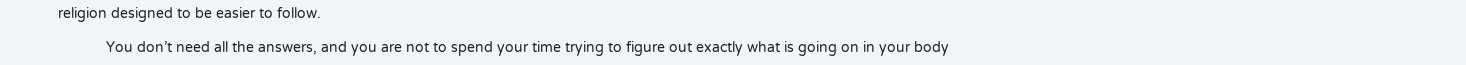religion designed to be easier to follow.

            You don’t need all the answers, and you are not to spend your time trying to figure out exactly what is going on in your body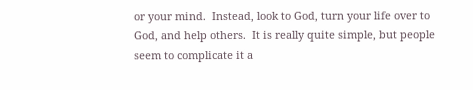or your mind.  Instead, look to God, turn your life over to God, and help others.  It is really quite simple, but people seem to complicate it a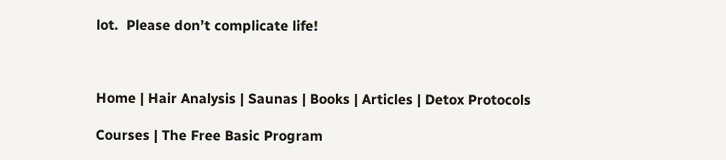lot.  Please don’t complicate life!



Home | Hair Analysis | Saunas | Books | Articles | Detox Protocols

Courses | The Free Basic Program